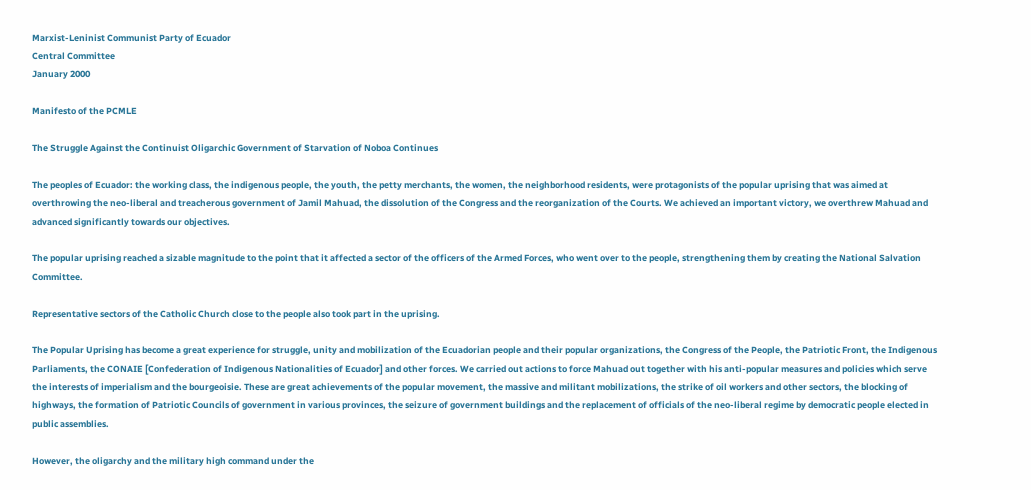Marxist-Leninist Communist Party of Ecuador
Central Committee
January 2000

Manifesto of the PCMLE

The Struggle Against the Continuist Oligarchic Government of Starvation of Noboa Continues

The peoples of Ecuador: the working class, the indigenous people, the youth, the petty merchants, the women, the neighborhood residents, were protagonists of the popular uprising that was aimed at overthrowing the neo-liberal and treacherous government of Jamil Mahuad, the dissolution of the Congress and the reorganization of the Courts. We achieved an important victory, we overthrew Mahuad and advanced significantly towards our objectives.

The popular uprising reached a sizable magnitude to the point that it affected a sector of the officers of the Armed Forces, who went over to the people, strengthening them by creating the National Salvation Committee.

Representative sectors of the Catholic Church close to the people also took part in the uprising.

The Popular Uprising has become a great experience for struggle, unity and mobilization of the Ecuadorian people and their popular organizations, the Congress of the People, the Patriotic Front, the Indigenous Parliaments, the CONAIE [Confederation of Indigenous Nationalities of Ecuador] and other forces. We carried out actions to force Mahuad out together with his anti-popular measures and policies which serve the interests of imperialism and the bourgeoisie. These are great achievements of the popular movement, the massive and militant mobilizations, the strike of oil workers and other sectors, the blocking of highways, the formation of Patriotic Councils of government in various provinces, the seizure of government buildings and the replacement of officials of the neo-liberal regime by democratic people elected in public assemblies.

However, the oligarchy and the military high command under the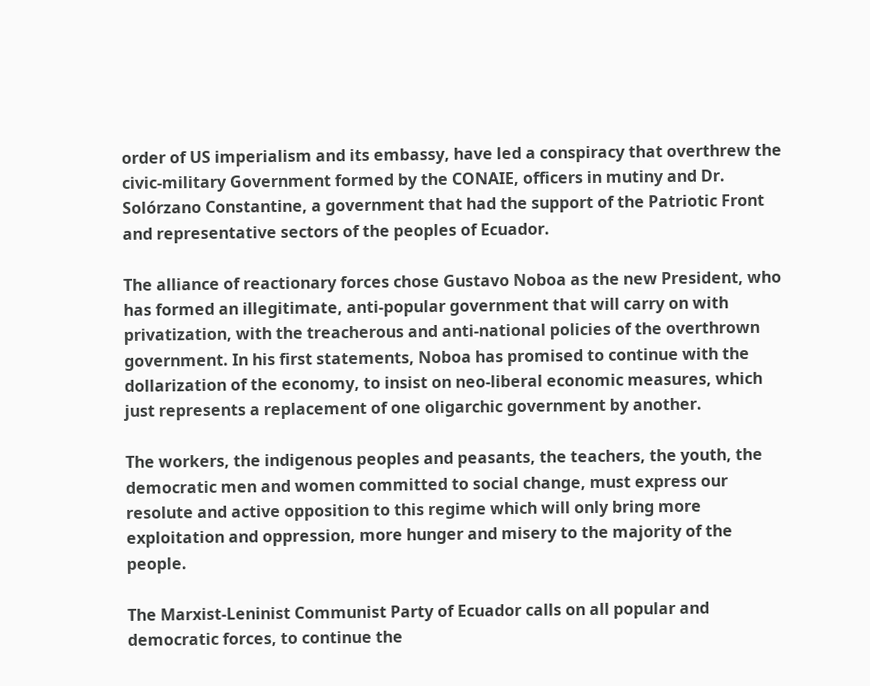order of US imperialism and its embassy, have led a conspiracy that overthrew the civic-military Government formed by the CONAIE, officers in mutiny and Dr. Solórzano Constantine, a government that had the support of the Patriotic Front and representative sectors of the peoples of Ecuador.

The alliance of reactionary forces chose Gustavo Noboa as the new President, who has formed an illegitimate, anti-popular government that will carry on with privatization, with the treacherous and anti-national policies of the overthrown government. In his first statements, Noboa has promised to continue with the dollarization of the economy, to insist on neo-liberal economic measures, which just represents a replacement of one oligarchic government by another.

The workers, the indigenous peoples and peasants, the teachers, the youth, the democratic men and women committed to social change, must express our resolute and active opposition to this regime which will only bring more exploitation and oppression, more hunger and misery to the majority of the people.

The Marxist-Leninist Communist Party of Ecuador calls on all popular and democratic forces, to continue the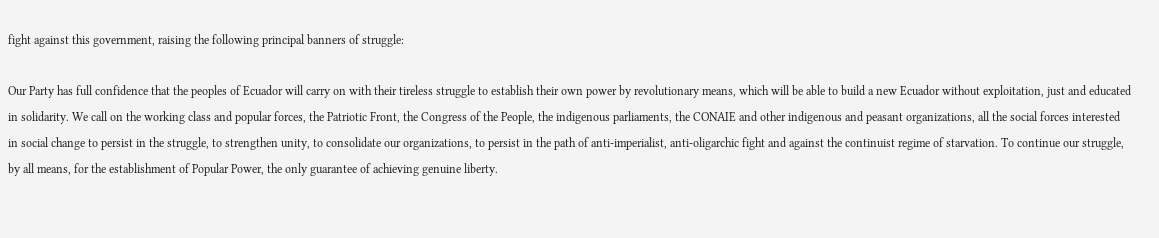fight against this government, raising the following principal banners of struggle:

Our Party has full confidence that the peoples of Ecuador will carry on with their tireless struggle to establish their own power by revolutionary means, which will be able to build a new Ecuador without exploitation, just and educated in solidarity. We call on the working class and popular forces, the Patriotic Front, the Congress of the People, the indigenous parliaments, the CONAIE and other indigenous and peasant organizations, all the social forces interested in social change to persist in the struggle, to strengthen unity, to consolidate our organizations, to persist in the path of anti-imperialist, anti-oligarchic fight and against the continuist regime of starvation. To continue our struggle, by all means, for the establishment of Popular Power, the only guarantee of achieving genuine liberty.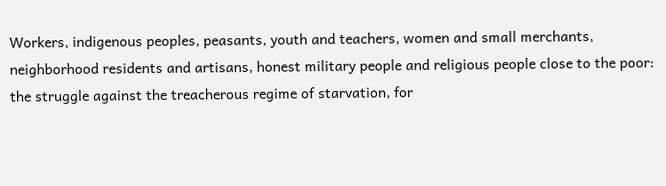Workers, indigenous peoples, peasants, youth and teachers, women and small merchants, neighborhood residents and artisans, honest military people and religious people close to the poor: the struggle against the treacherous regime of starvation, for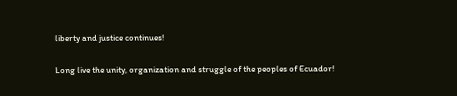liberty and justice continues!

Long live the unity, organization and struggle of the peoples of Ecuador!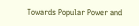Towards Popular Power and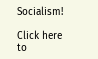Socialism!

Click here to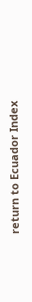return to Ecuador Index